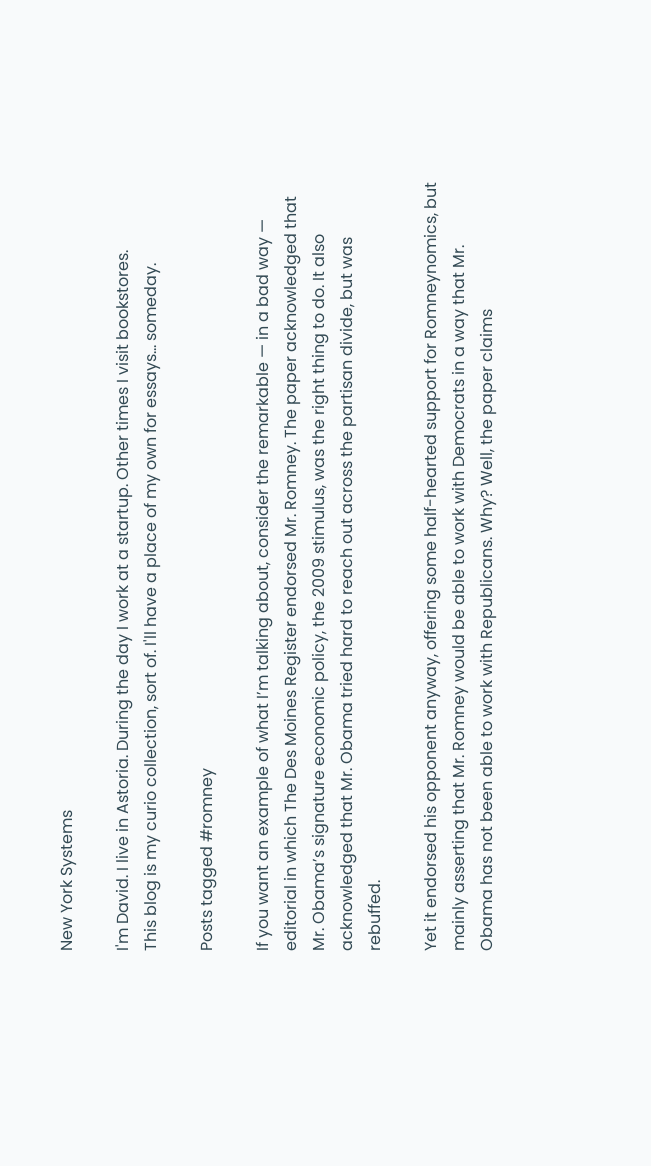New York Systems

I'm David. I live in Astoria. During the day I work at a startup. Other times I visit bookstores.
This blog is my curio collection, sort of. I'll have a place of my own for essays... someday.

Posts tagged #romney

If you want an example of what I’m talking about, consider the remarkable — in a bad way — editorial in which The Des Moines Register endorsed Mr. Romney. The paper acknowledged that Mr. Obama’s signature economic policy, the 2009 stimulus, was the right thing to do. It also acknowledged that Mr. Obama tried hard to reach out across the partisan divide, but was rebuffed.

Yet it endorsed his opponent anyway, offering some half-hearted support for Romneynomics, but mainly asserting that Mr. Romney would be able to work with Democrats in a way that Mr. Obama has not been able to work with Republicans. Why? Well, the paper claims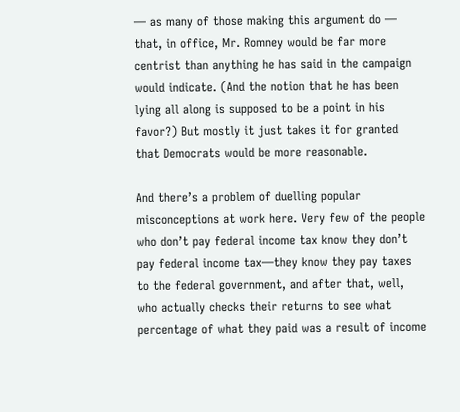— as many of those making this argument do — that, in office, Mr. Romney would be far more centrist than anything he has said in the campaign would indicate. (And the notion that he has been lying all along is supposed to be a point in his favor?) But mostly it just takes it for granted that Democrats would be more reasonable.

And there’s a problem of duelling popular misconceptions at work here. Very few of the people who don’t pay federal income tax know they don’t pay federal income tax—they know they pay taxes to the federal government, and after that, well, who actually checks their returns to see what percentage of what they paid was a result of income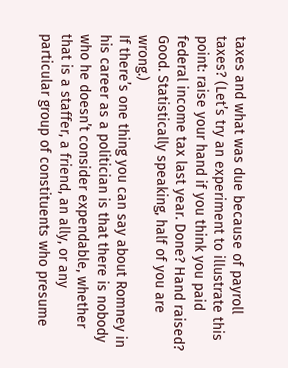taxes and what was due because of payroll taxes? (Let’s try an experiment to illustrate this point: raise your hand if you think you paid federal income tax last year. Done? Hand raised? Good. Statistically speaking, half of you are wrong.)
If there’s one thing you can say about Romney in his career as a politician is that there is nobody who he doesn’t consider expendable, whether that is a staffer, a friend, an ally, or any particular group of constituents who presume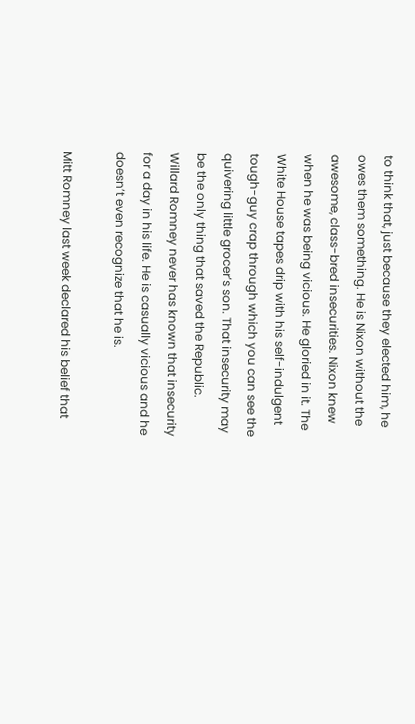to think that, just because they elected him, he owes them something. He is Nixon without the awesome, class-bred insecurities. Nixon knew when he was being vicious. He gloried in it. The White House tapes drip with his self-indulgent tough-guy crap through which you can see the quivering little grocer’s son. That insecurity may be the only thing that saved the Republic. Willard Romney never has known that insecurity for a day in his life. He is casually vicious and he doesn’t even recognize that he is.

Mitt Romney last week declared his belief that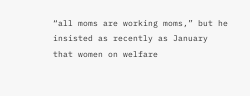“all moms are working moms,” but he insisted as recently as January that women on welfare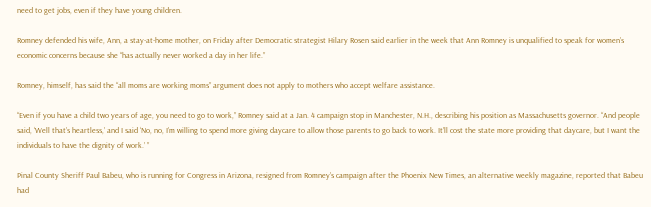need to get jobs, even if they have young children.

Romney defended his wife, Ann, a stay-at-home mother, on Friday after Democratic strategist Hilary Rosen said earlier in the week that Ann Romney is unqualified to speak for women’s economic concerns because she “has actually never worked a day in her life.”

Romney, himself, has said the “all moms are working moms” argument does not apply to mothers who accept welfare assistance.

“Even if you have a child two years of age, you need to go to work,” Romney said at a Jan. 4 campaign stop in Manchester, N.H., describing his position as Massachusetts governor. “And people said, ‘Well that’s heartless,’ and I said ‘No, no, I’m willing to spend more giving daycare to allow those parents to go back to work. It’ll cost the state more providing that daycare, but I want the individuals to have the dignity of work.’ ”

Pinal County Sheriff Paul Babeu, who is running for Congress in Arizona, resigned from Romney’s campaign after the Phoenix New Times, an alternative weekly magazine, reported that Babeu had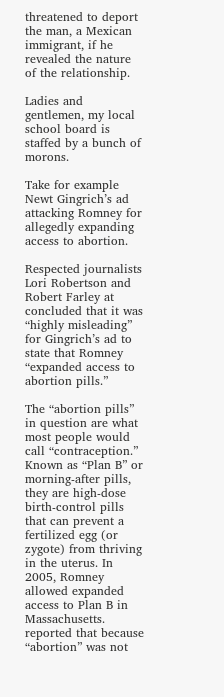threatened to deport the man, a Mexican immigrant, if he revealed the nature of the relationship.

Ladies and gentlemen, my local school board is staffed by a bunch of morons.

Take for example Newt Gingrich’s ad attacking Romney for allegedly expanding access to abortion.

Respected journalists Lori Robertson and Robert Farley at concluded that it was “highly misleading” for Gingrich’s ad to state that Romney “expanded access to abortion pills.”

The “abortion pills” in question are what most people would call “contraception.” Known as “Plan B” or morning-after pills, they are high-dose birth-control pills that can prevent a fertilized egg (or zygote) from thriving in the uterus. In 2005, Romney allowed expanded access to Plan B in Massachusetts. reported that because “abortion” was not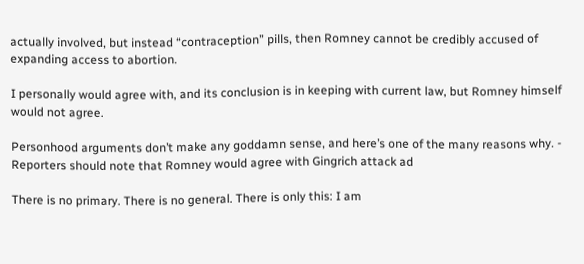actually involved, but instead “contraception” pills, then Romney cannot be credibly accused of expanding access to abortion.

I personally would agree with, and its conclusion is in keeping with current law, but Romney himself would not agree.

Personhood arguments don’t make any goddamn sense, and here’s one of the many reasons why. - Reporters should note that Romney would agree with Gingrich attack ad

There is no primary. There is no general. There is only this: I am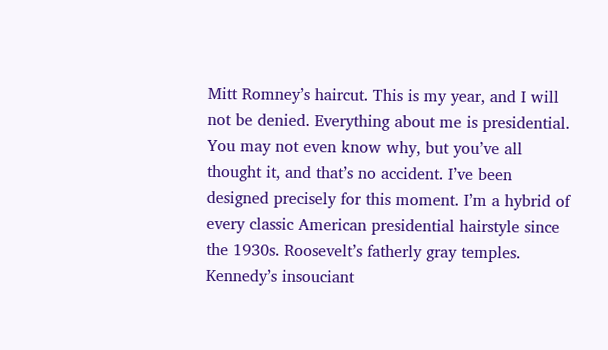Mitt Romney’s haircut. This is my year, and I will not be denied. Everything about me is presidential. You may not even know why, but you’ve all thought it, and that’s no accident. I’ve been designed precisely for this moment. I’m a hybrid of every classic American presidential hairstyle since the 1930s. Roosevelt’s fatherly gray temples. Kennedy’s insouciant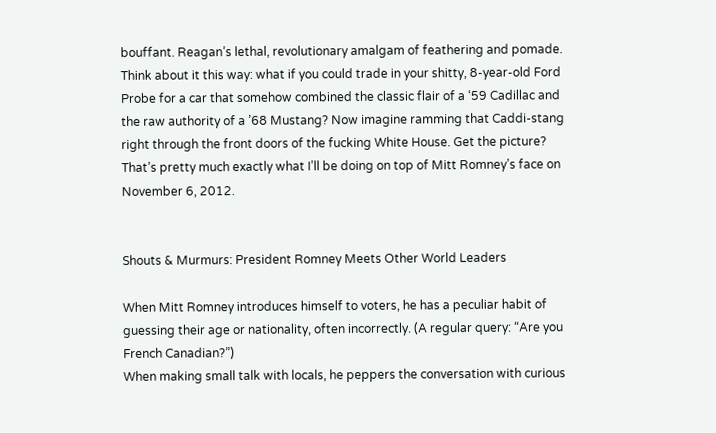bouffant. Reagan’s lethal, revolutionary amalgam of feathering and pomade. Think about it this way: what if you could trade in your shitty, 8-year-old Ford Probe for a car that somehow combined the classic flair of a ‘59 Cadillac and the raw authority of a ’68 Mustang? Now imagine ramming that Caddi-stang right through the front doors of the fucking White House. Get the picture? That’s pretty much exactly what I’ll be doing on top of Mitt Romney’s face on November 6, 2012.


Shouts & Murmurs: President Romney Meets Other World Leaders

When Mitt Romney introduces himself to voters, he has a peculiar habit of guessing their age or nationality, often incorrectly. (A regular query: “Are you French Canadian?”)
When making small talk with locals, he peppers the conversation with curious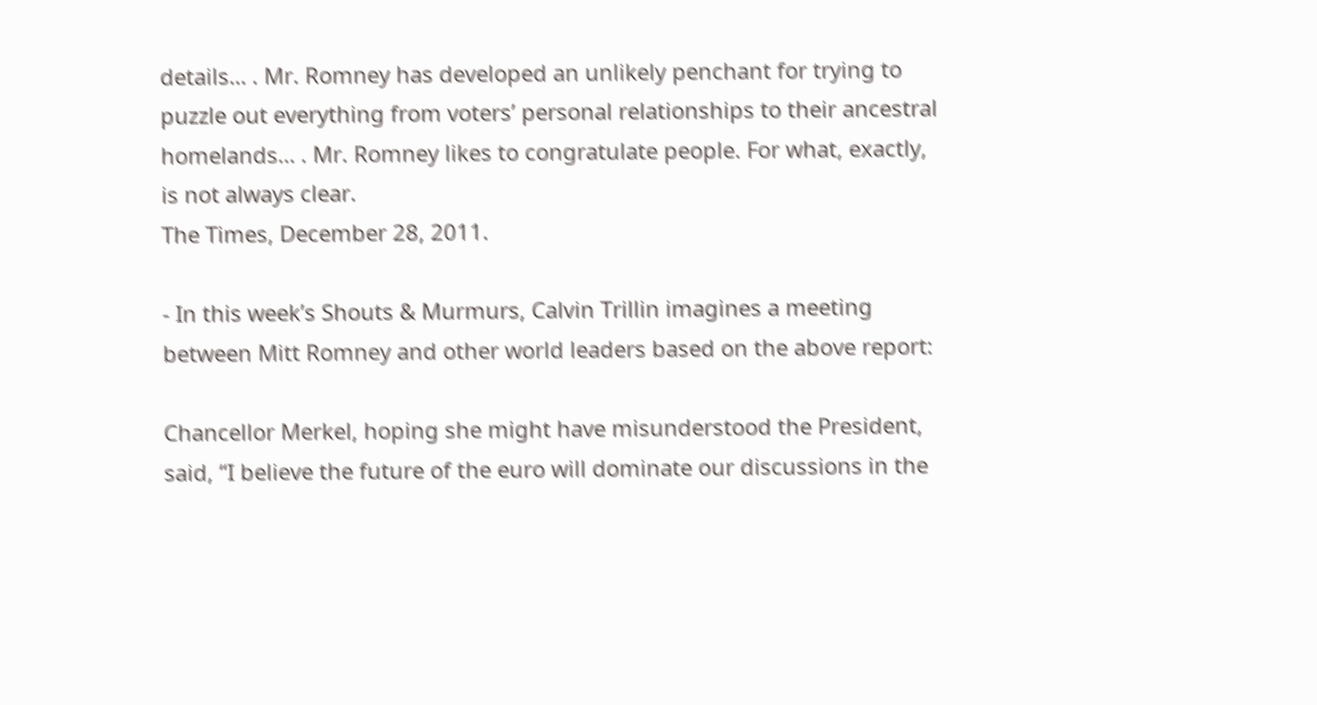details… . Mr. Romney has developed an unlikely penchant for trying to puzzle out everything from voters’ personal relationships to their ancestral homelands… . Mr. Romney likes to congratulate people. For what, exactly, is not always clear.
The Times, December 28, 2011.

- In this week’s Shouts & Murmurs, Calvin Trillin imagines a meeting between Mitt Romney and other world leaders based on the above report:

Chancellor Merkel, hoping she might have misunderstood the President, said, “I believe the future of the euro will dominate our discussions in the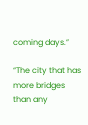coming days.”

“The city that has more bridges than any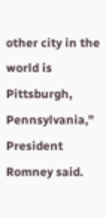other city in the world is Pittsburgh, Pennsylvania,” President Romney said.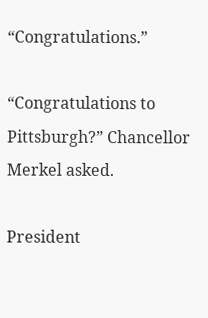“Congratulations.”

“Congratulations to Pittsburgh?” Chancellor Merkel asked.

President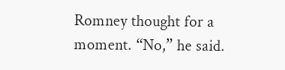Romney thought for a moment. “No,” he said.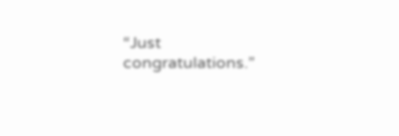“Just congratulations.”